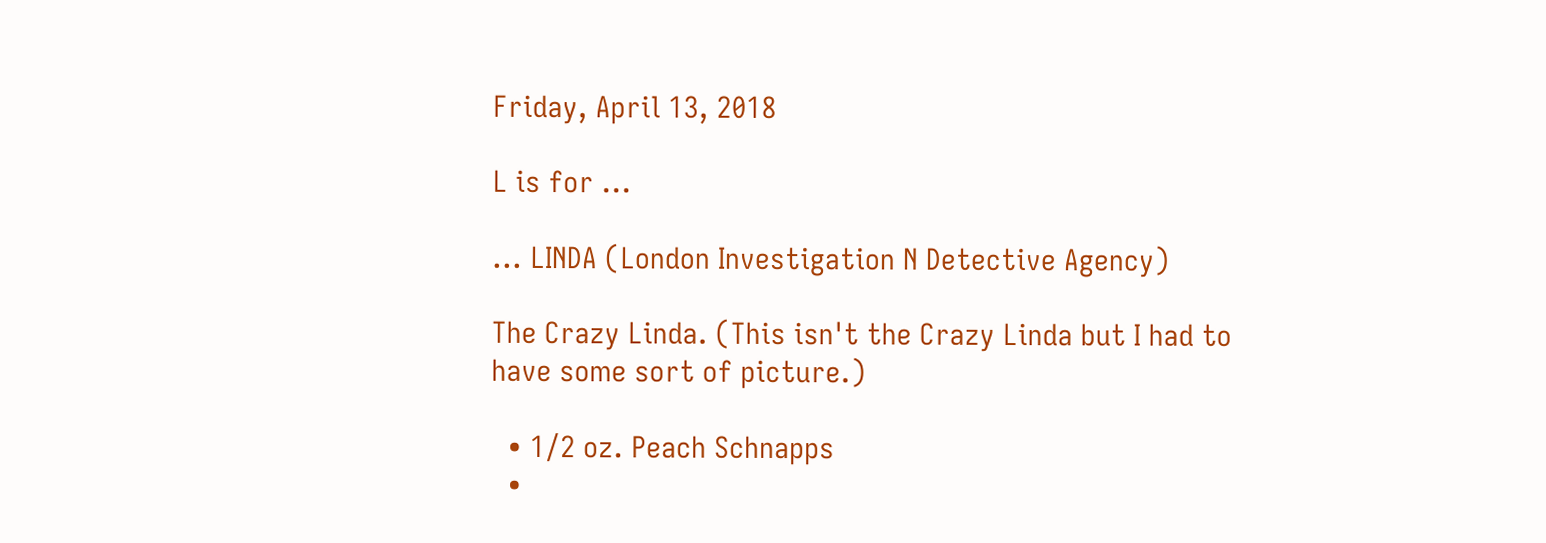Friday, April 13, 2018

L is for ...

... LINDA (London Investigation N Detective Agency)

The Crazy Linda. (This isn't the Crazy Linda but I had to have some sort of picture.)

  • 1/2 oz. Peach Schnapps
  •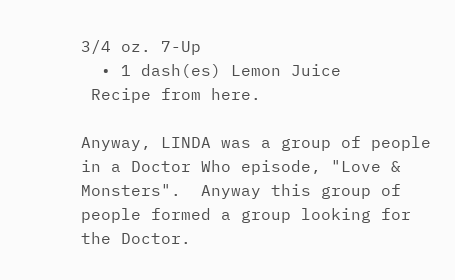3/4 oz. 7-Up
  • 1 dash(es) Lemon Juice
 Recipe from here.

Anyway, LINDA was a group of people in a Doctor Who episode, "Love & Monsters".  Anyway this group of people formed a group looking for the Doctor.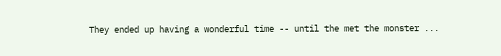They ended up having a wonderful time -- until the met the monster ...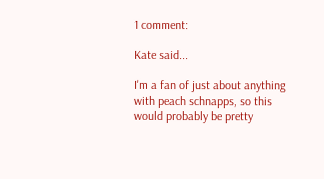1 comment:

Kate said...

I'm a fan of just about anything with peach schnapps, so this would probably be pretty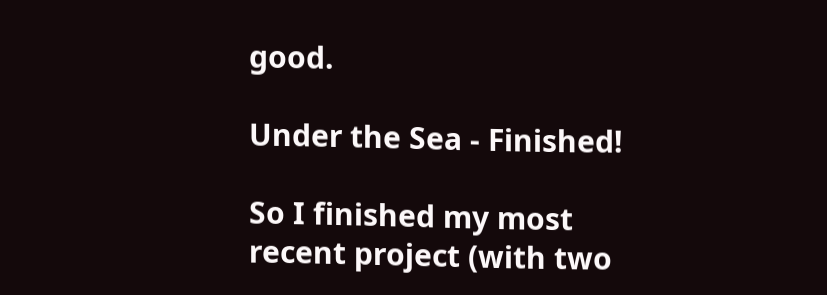good.

Under the Sea - Finished!

So I finished my most recent project (with two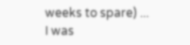weeks to spare) ... I was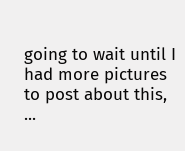going to wait until I had more pictures to post about this, ...